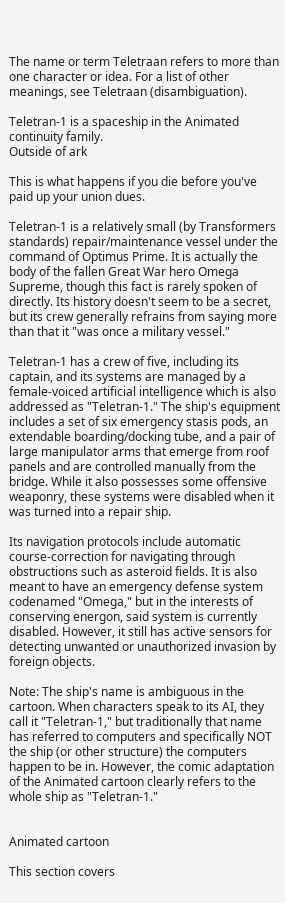The name or term Teletraan refers to more than one character or idea. For a list of other meanings, see Teletraan (disambiguation).

Teletran-1 is a spaceship in the Animated continuity family.
Outside of ark

This is what happens if you die before you've paid up your union dues.

Teletran-1 is a relatively small (by Transformers standards) repair/maintenance vessel under the command of Optimus Prime. It is actually the body of the fallen Great War hero Omega Supreme, though this fact is rarely spoken of directly. Its history doesn't seem to be a secret, but its crew generally refrains from saying more than that it "was once a military vessel."

Teletran-1 has a crew of five, including its captain, and its systems are managed by a female-voiced artificial intelligence which is also addressed as "Teletran-1." The ship's equipment includes a set of six emergency stasis pods, an extendable boarding/docking tube, and a pair of large manipulator arms that emerge from roof panels and are controlled manually from the bridge. While it also possesses some offensive weaponry, these systems were disabled when it was turned into a repair ship.

Its navigation protocols include automatic course-correction for navigating through obstructions such as asteroid fields. It is also meant to have an emergency defense system codenamed "Omega," but in the interests of conserving energon, said system is currently disabled. However, it still has active sensors for detecting unwanted or unauthorized invasion by foreign objects.

Note: The ship's name is ambiguous in the cartoon. When characters speak to its AI, they call it "Teletran-1," but traditionally that name has referred to computers and specifically NOT the ship (or other structure) the computers happen to be in. However, the comic adaptation of the Animated cartoon clearly refers to the whole ship as "Teletran-1."


Animated cartoon

This section covers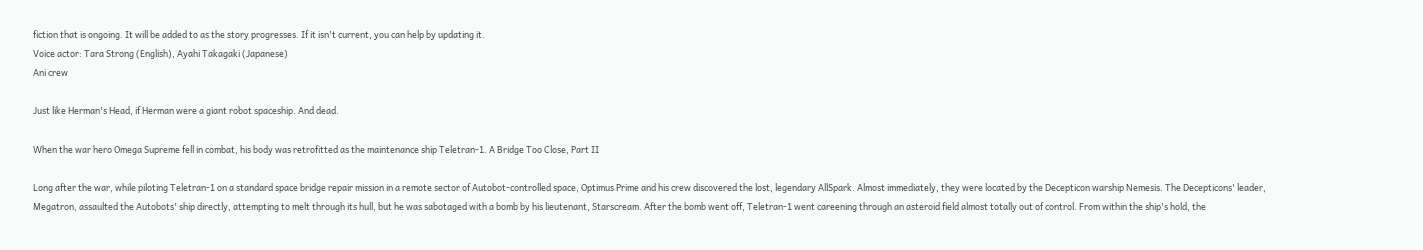fiction that is ongoing. It will be added to as the story progresses. If it isn't current, you can help by updating it.
Voice actor: Tara Strong (English), Ayahi Takagaki (Japanese)
Ani crew

Just like Herman's Head, if Herman were a giant robot spaceship. And dead.

When the war hero Omega Supreme fell in combat, his body was retrofitted as the maintenance ship Teletran-1. A Bridge Too Close, Part II

Long after the war, while piloting Teletran-1 on a standard space bridge repair mission in a remote sector of Autobot-controlled space, Optimus Prime and his crew discovered the lost, legendary AllSpark. Almost immediately, they were located by the Decepticon warship Nemesis. The Decepticons' leader, Megatron, assaulted the Autobots' ship directly, attempting to melt through its hull, but he was sabotaged with a bomb by his lieutenant, Starscream. After the bomb went off, Teletran-1 went careening through an asteroid field almost totally out of control. From within the ship's hold, the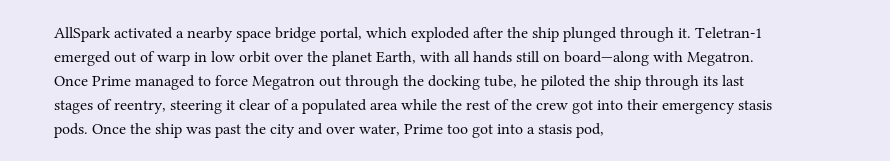AllSpark activated a nearby space bridge portal, which exploded after the ship plunged through it. Teletran-1 emerged out of warp in low orbit over the planet Earth, with all hands still on board—along with Megatron. Once Prime managed to force Megatron out through the docking tube, he piloted the ship through its last stages of reentry, steering it clear of a populated area while the rest of the crew got into their emergency stasis pods. Once the ship was past the city and over water, Prime too got into a stasis pod,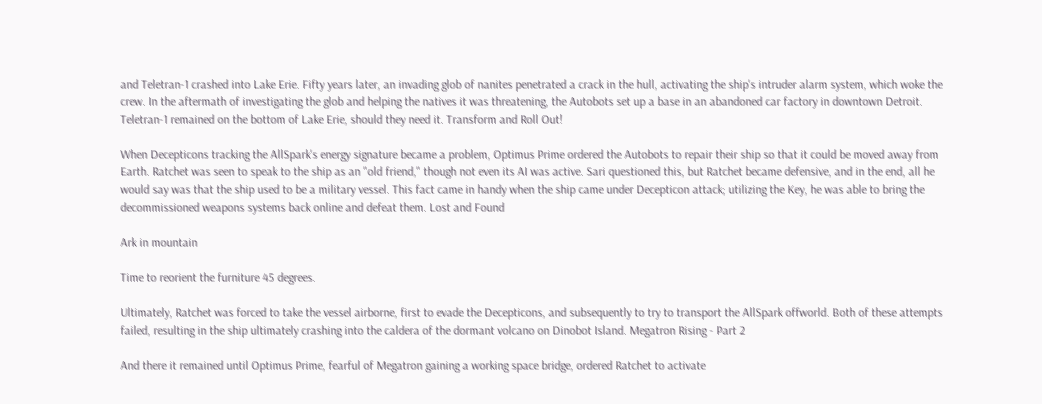and Teletran-1 crashed into Lake Erie. Fifty years later, an invading glob of nanites penetrated a crack in the hull, activating the ship's intruder alarm system, which woke the crew. In the aftermath of investigating the glob and helping the natives it was threatening, the Autobots set up a base in an abandoned car factory in downtown Detroit. Teletran-1 remained on the bottom of Lake Erie, should they need it. Transform and Roll Out!

When Decepticons tracking the AllSpark's energy signature became a problem, Optimus Prime ordered the Autobots to repair their ship so that it could be moved away from Earth. Ratchet was seen to speak to the ship as an "old friend," though not even its AI was active. Sari questioned this, but Ratchet became defensive, and in the end, all he would say was that the ship used to be a military vessel. This fact came in handy when the ship came under Decepticon attack; utilizing the Key, he was able to bring the decommissioned weapons systems back online and defeat them. Lost and Found

Ark in mountain

Time to reorient the furniture 45 degrees.

Ultimately, Ratchet was forced to take the vessel airborne, first to evade the Decepticons, and subsequently to try to transport the AllSpark offworld. Both of these attempts failed, resulting in the ship ultimately crashing into the caldera of the dormant volcano on Dinobot Island. Megatron Rising - Part 2

And there it remained until Optimus Prime, fearful of Megatron gaining a working space bridge, ordered Ratchet to activate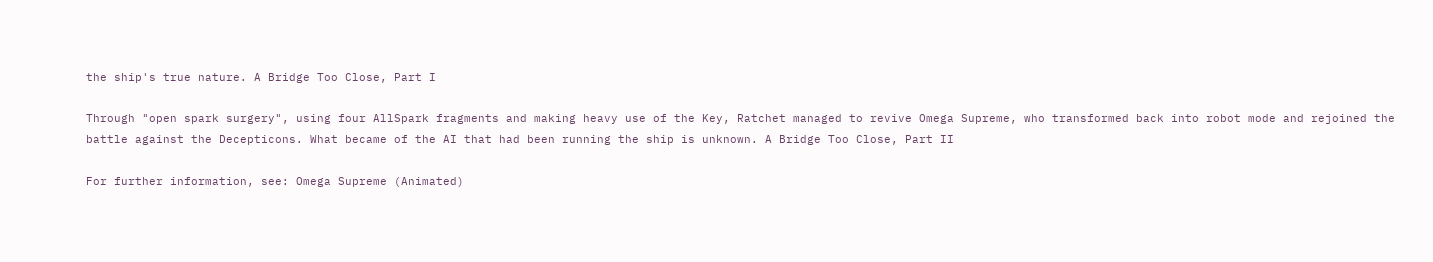the ship's true nature. A Bridge Too Close, Part I

Through "open spark surgery", using four AllSpark fragments and making heavy use of the Key, Ratchet managed to revive Omega Supreme, who transformed back into robot mode and rejoined the battle against the Decepticons. What became of the AI that had been running the ship is unknown. A Bridge Too Close, Part II

For further information, see: Omega Supreme (Animated)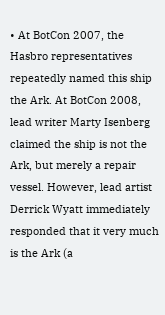• At BotCon 2007, the Hasbro representatives repeatedly named this ship the Ark. At BotCon 2008, lead writer Marty Isenberg claimed the ship is not the Ark, but merely a repair vessel. However, lead artist Derrick Wyatt immediately responded that it very much is the Ark (a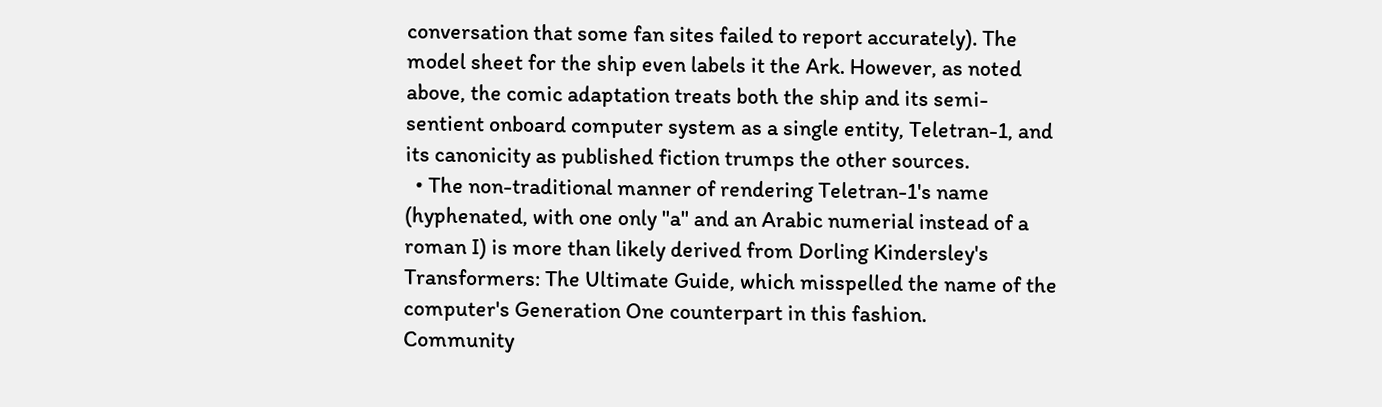conversation that some fan sites failed to report accurately). The model sheet for the ship even labels it the Ark. However, as noted above, the comic adaptation treats both the ship and its semi-sentient onboard computer system as a single entity, Teletran-1, and its canonicity as published fiction trumps the other sources.
  • The non-traditional manner of rendering Teletran-1's name (hyphenated, with one only "a" and an Arabic numerial instead of a roman I) is more than likely derived from Dorling Kindersley's Transformers: The Ultimate Guide, which misspelled the name of the computer's Generation One counterpart in this fashion.
Community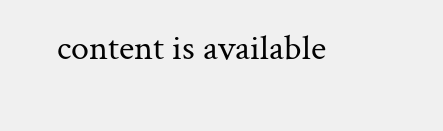content is available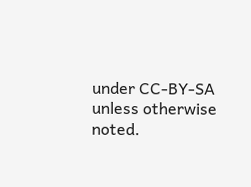under CC-BY-SA unless otherwise noted.